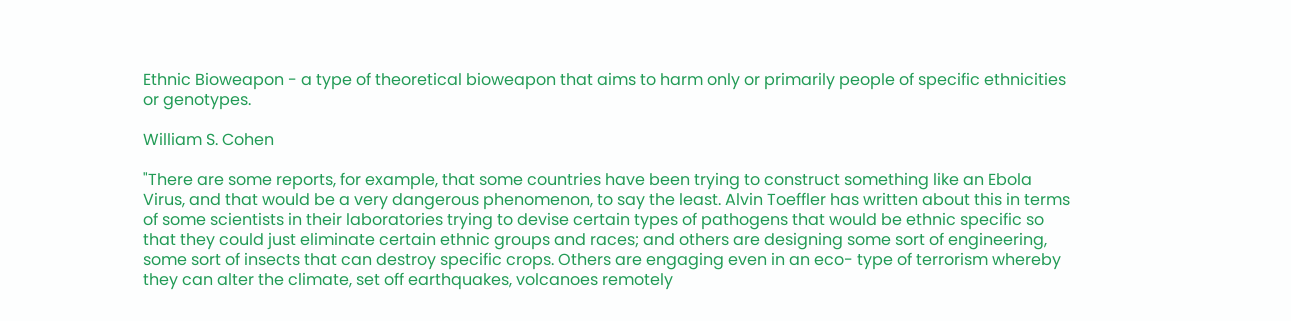Ethnic Bioweapon - a type of theoretical bioweapon that aims to harm only or primarily people of specific ethnicities or genotypes.

William S. Cohen

"There are some reports, for example, that some countries have been trying to construct something like an Ebola Virus, and that would be a very dangerous phenomenon, to say the least. Alvin Toeffler has written about this in terms of some scientists in their laboratories trying to devise certain types of pathogens that would be ethnic specific so that they could just eliminate certain ethnic groups and races; and others are designing some sort of engineering, some sort of insects that can destroy specific crops. Others are engaging even in an eco- type of terrorism whereby they can alter the climate, set off earthquakes, volcanoes remotely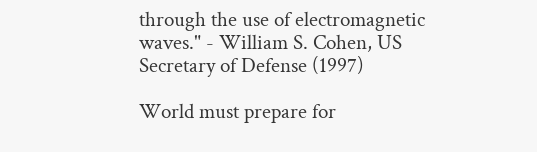through the use of electromagnetic waves." - William S. Cohen, US Secretary of Defense (1997)

World must prepare for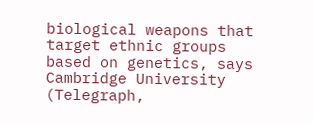biological weapons that target ethnic groups based on genetics, says Cambridge University (Telegraph,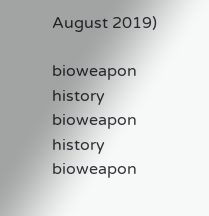August 2019)

bioweapon history
bioweapon history
bioweapon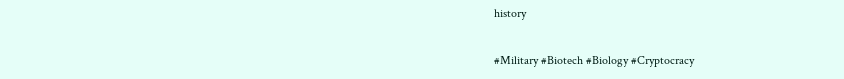history

#Military #Biotech #Biology #Cryptocracy